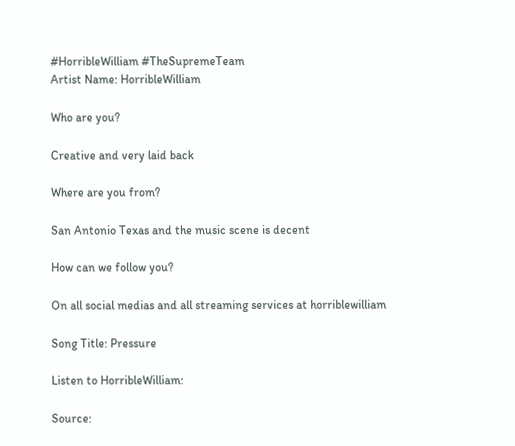#HorribleWilliam #TheSupremeTeam
Artist Name: HorribleWilliam

Who are you?

Creative and very laid back

Where are you from?

San Antonio Texas and the music scene is decent

How can we follow you?

On all social medias and all streaming services at horriblewilliam

Song Title: Pressure

Listen to HorribleWilliam:

Source: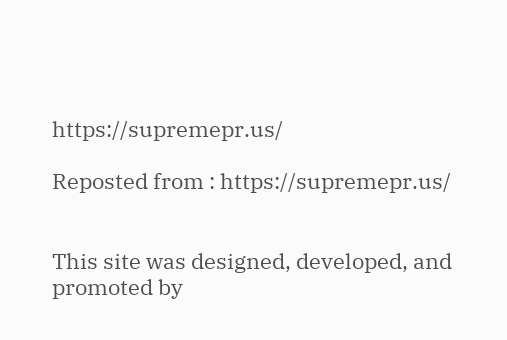https://supremepr.us/

Reposted from : https://supremepr.us/


This site was designed, developed, and promoted by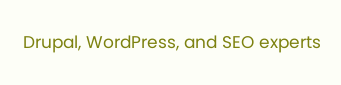Drupal, WordPress, and SEO experts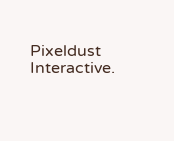Pixeldust Interactive.